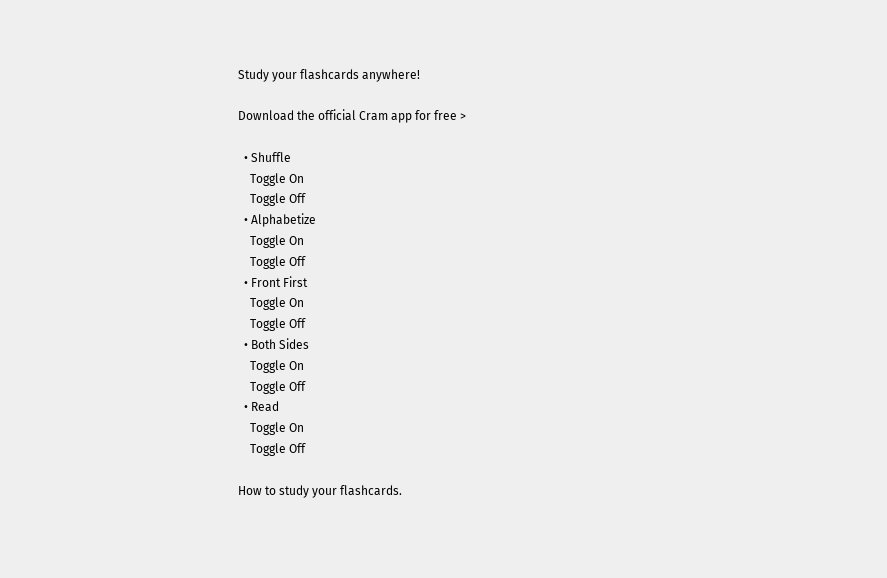Study your flashcards anywhere!

Download the official Cram app for free >

  • Shuffle
    Toggle On
    Toggle Off
  • Alphabetize
    Toggle On
    Toggle Off
  • Front First
    Toggle On
    Toggle Off
  • Both Sides
    Toggle On
    Toggle Off
  • Read
    Toggle On
    Toggle Off

How to study your flashcards.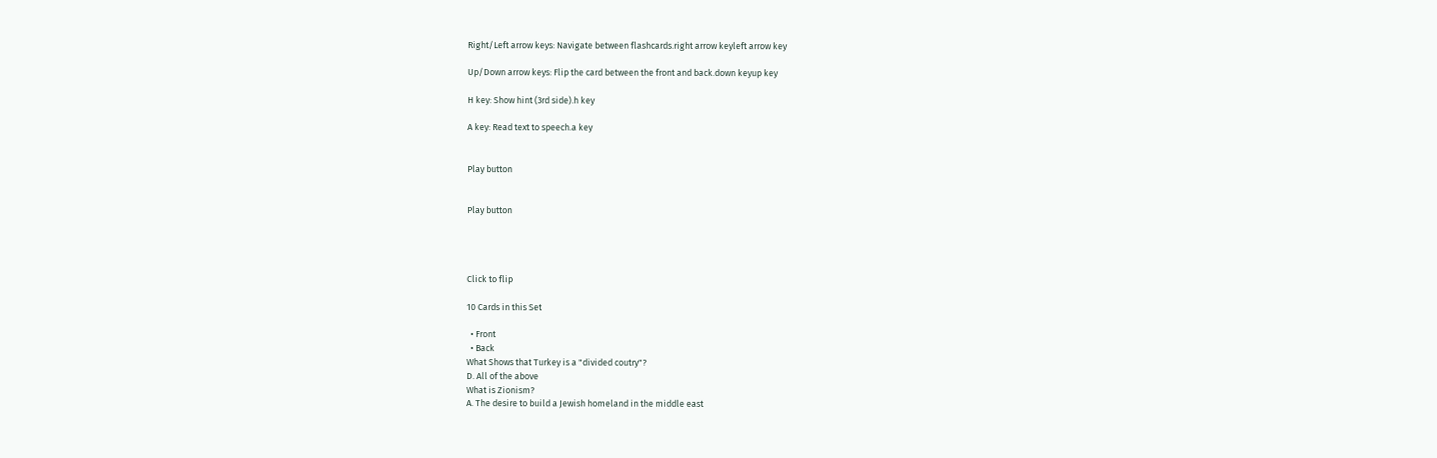Right/Left arrow keys: Navigate between flashcards.right arrow keyleft arrow key

Up/Down arrow keys: Flip the card between the front and back.down keyup key

H key: Show hint (3rd side).h key

A key: Read text to speech.a key


Play button


Play button




Click to flip

10 Cards in this Set

  • Front
  • Back
What Shows that Turkey is a "divided coutry"?
D. All of the above
What is Zionism?
A. The desire to build a Jewish homeland in the middle east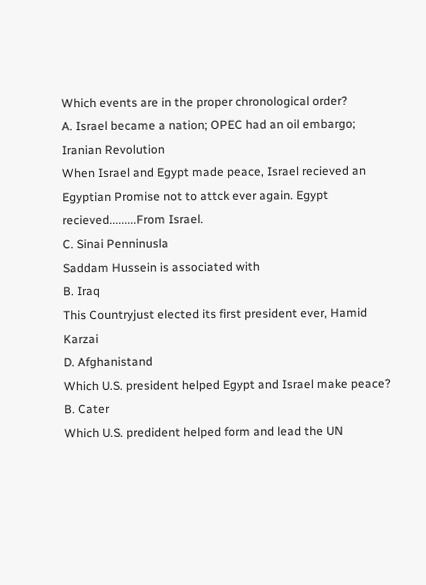Which events are in the proper chronological order?
A. Israel became a nation; OPEC had an oil embargo; Iranian Revolution
When Israel and Egypt made peace, Israel recieved an Egyptian Promise not to attck ever again. Egypt recieved.........From Israel.
C. Sinai Penninusla
Saddam Hussein is associated with
B. Iraq
This Countryjust elected its first president ever, Hamid Karzai
D. Afghanistand
Which U.S. president helped Egypt and Israel make peace?
B. Cater
Which U.S. predident helped form and lead the UN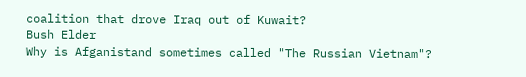coalition that drove Iraq out of Kuwait?
Bush Elder
Why is Afganistand sometimes called "The Russian Vietnam"?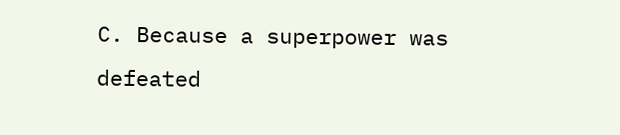C. Because a superpower was defeated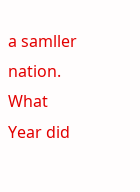a samller nation.
What Year did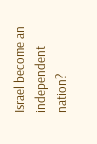Israel become an independent nation?